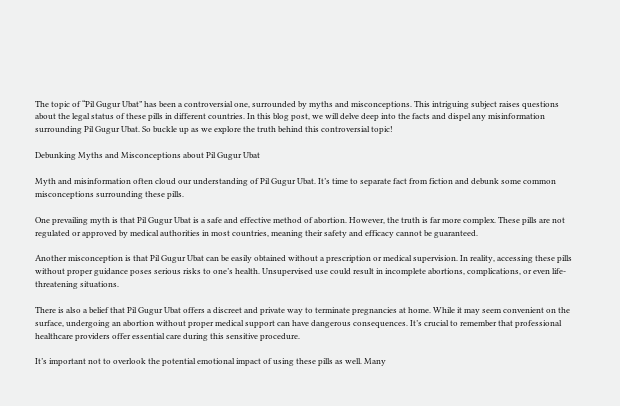The topic of “Pil Gugur Ubat” has been a controversial one, surrounded by myths and misconceptions. This intriguing subject raises questions about the legal status of these pills in different countries. In this blog post, we will delve deep into the facts and dispel any misinformation surrounding Pil Gugur Ubat. So buckle up as we explore the truth behind this controversial topic!

Debunking Myths and Misconceptions about Pil Gugur Ubat

Myth and misinformation often cloud our understanding of Pil Gugur Ubat. It’s time to separate fact from fiction and debunk some common misconceptions surrounding these pills.

One prevailing myth is that Pil Gugur Ubat is a safe and effective method of abortion. However, the truth is far more complex. These pills are not regulated or approved by medical authorities in most countries, meaning their safety and efficacy cannot be guaranteed.

Another misconception is that Pil Gugur Ubat can be easily obtained without a prescription or medical supervision. In reality, accessing these pills without proper guidance poses serious risks to one’s health. Unsupervised use could result in incomplete abortions, complications, or even life-threatening situations.

There is also a belief that Pil Gugur Ubat offers a discreet and private way to terminate pregnancies at home. While it may seem convenient on the surface, undergoing an abortion without proper medical support can have dangerous consequences. It’s crucial to remember that professional healthcare providers offer essential care during this sensitive procedure.

It’s important not to overlook the potential emotional impact of using these pills as well. Many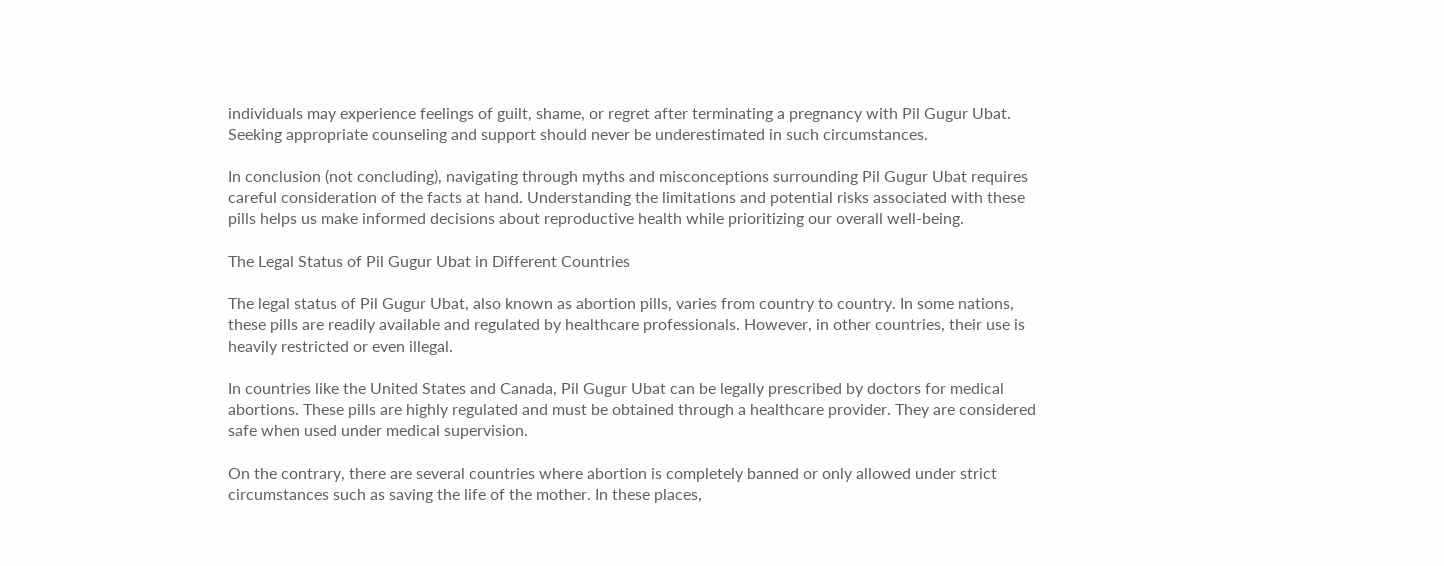individuals may experience feelings of guilt, shame, or regret after terminating a pregnancy with Pil Gugur Ubat. Seeking appropriate counseling and support should never be underestimated in such circumstances.

In conclusion (not concluding), navigating through myths and misconceptions surrounding Pil Gugur Ubat requires careful consideration of the facts at hand. Understanding the limitations and potential risks associated with these pills helps us make informed decisions about reproductive health while prioritizing our overall well-being.

The Legal Status of Pil Gugur Ubat in Different Countries

The legal status of Pil Gugur Ubat, also known as abortion pills, varies from country to country. In some nations, these pills are readily available and regulated by healthcare professionals. However, in other countries, their use is heavily restricted or even illegal.

In countries like the United States and Canada, Pil Gugur Ubat can be legally prescribed by doctors for medical abortions. These pills are highly regulated and must be obtained through a healthcare provider. They are considered safe when used under medical supervision.

On the contrary, there are several countries where abortion is completely banned or only allowed under strict circumstances such as saving the life of the mother. In these places,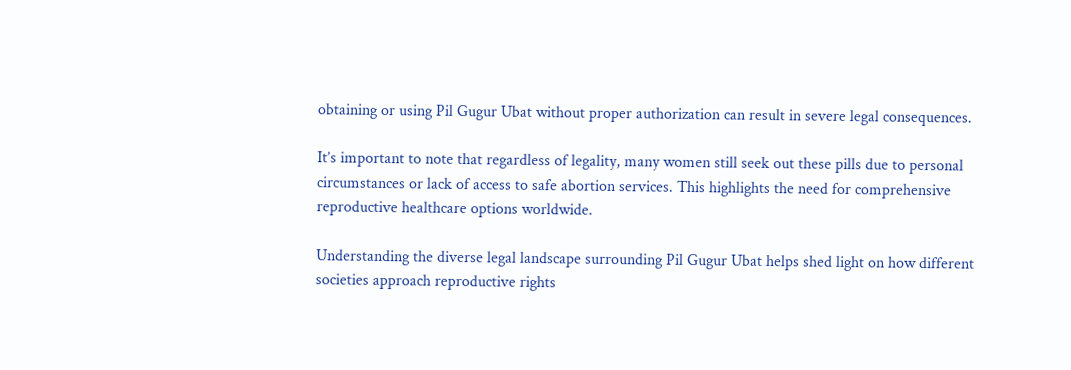obtaining or using Pil Gugur Ubat without proper authorization can result in severe legal consequences.

It’s important to note that regardless of legality, many women still seek out these pills due to personal circumstances or lack of access to safe abortion services. This highlights the need for comprehensive reproductive healthcare options worldwide.

Understanding the diverse legal landscape surrounding Pil Gugur Ubat helps shed light on how different societies approach reproductive rights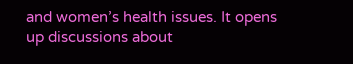and women’s health issues. It opens up discussions about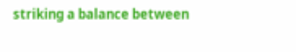striking a balance between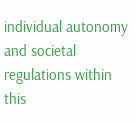individual autonomy and societal regulations within this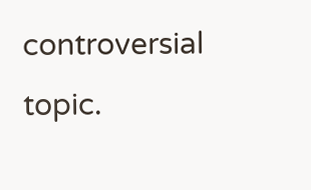controversial topic.